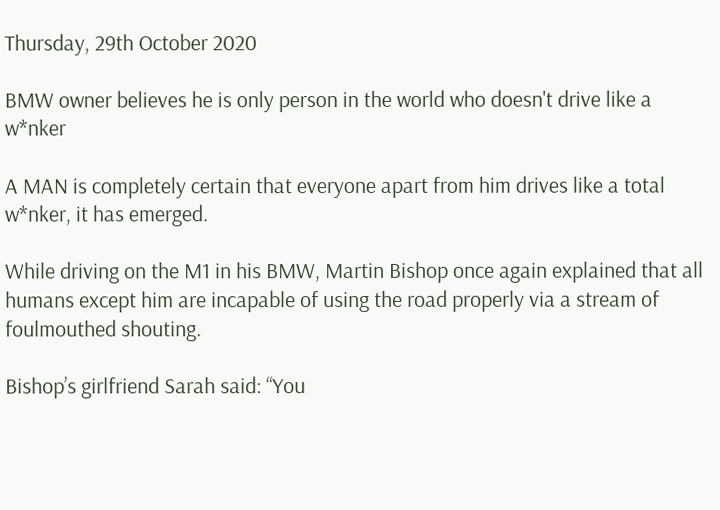Thursday, 29th October 2020

BMW owner believes he is only person in the world who doesn't drive like a w*nker

A MAN is completely certain that everyone apart from him drives like a total w*nker, it has emerged.

While driving on the M1 in his BMW, Martin Bishop once again explained that all humans except him are incapable of using the road properly via a stream of foulmouthed shouting.

Bishop’s girlfriend Sarah said: “You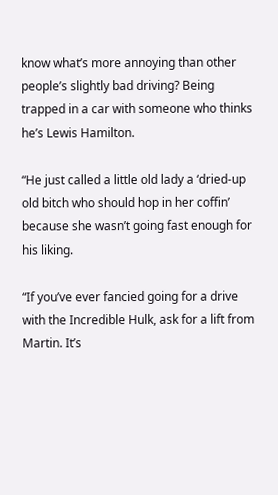know what’s more annoying than other people’s slightly bad driving? Being trapped in a car with someone who thinks he’s Lewis Hamilton.

“He just called a little old lady a ‘dried-up old bitch who should hop in her coffin’ because she wasn’t going fast enough for his liking.

“If you’ve ever fancied going for a drive with the Incredible Hulk, ask for a lift from Martin. It’s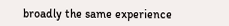broadly the same experience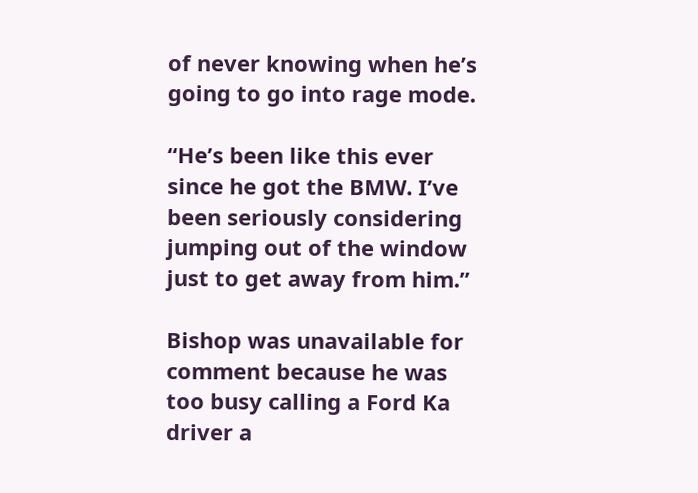of never knowing when he’s going to go into rage mode.

“He’s been like this ever since he got the BMW. I’ve been seriously considering jumping out of the window just to get away from him.”

Bishop was unavailable for comment because he was too busy calling a Ford Ka driver a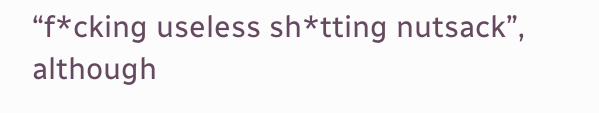“f*cking useless sh*tting nutsack”, although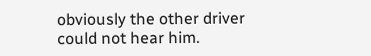obviously the other driver could not hear him.